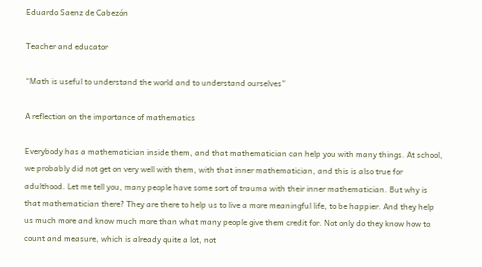Eduardo Saenz de Cabezón

Teacher and educator

“Math is useful to understand the world and to understand ourselves”

A reflection on the importance of mathematics

Everybody has a mathematician inside them, and that mathematician can help you with many things. At school, we probably did not get on very well with them, with that inner mathematician, and this is also true for adulthood. Let me tell you, many people have some sort of trauma with their inner mathematician. But why is that mathematician there? They are there to help us to live a more meaningful life, to be happier. And they help us much more and know much more than what many people give them credit for. Not only do they know how to count and measure, which is already quite a lot, not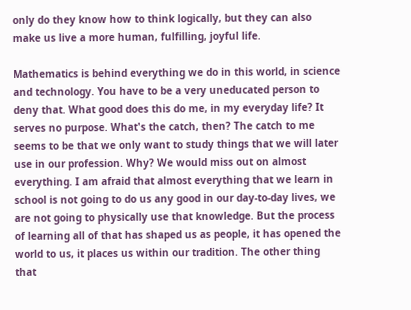only do they know how to think logically, but they can also make us live a more human, fulfilling, joyful life.

Mathematics is behind everything we do in this world, in science and technology. You have to be a very uneducated person to deny that. What good does this do me, in my everyday life? It serves no purpose. What's the catch, then? The catch to me seems to be that we only want to study things that we will later use in our profession. Why? We would miss out on almost everything. I am afraid that almost everything that we learn in school is not going to do us any good in our day-to-day lives, we are not going to physically use that knowledge. But the process of learning all of that has shaped us as people, it has opened the world to us, it places us within our tradition. The other thing that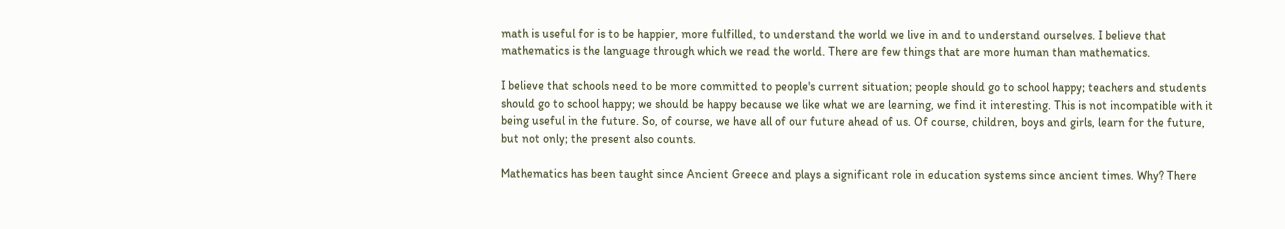math is useful for is to be happier, more fulfilled, to understand the world we live in and to understand ourselves. I believe that mathematics is the language through which we read the world. There are few things that are more human than mathematics.

I believe that schools need to be more committed to people's current situation; people should go to school happy; teachers and students should go to school happy; we should be happy because we like what we are learning, we find it interesting. This is not incompatible with it being useful in the future. So, of course, we have all of our future ahead of us. Of course, children, boys and girls, learn for the future, but not only; the present also counts.

Mathematics has been taught since Ancient Greece and plays a significant role in education systems since ancient times. Why? There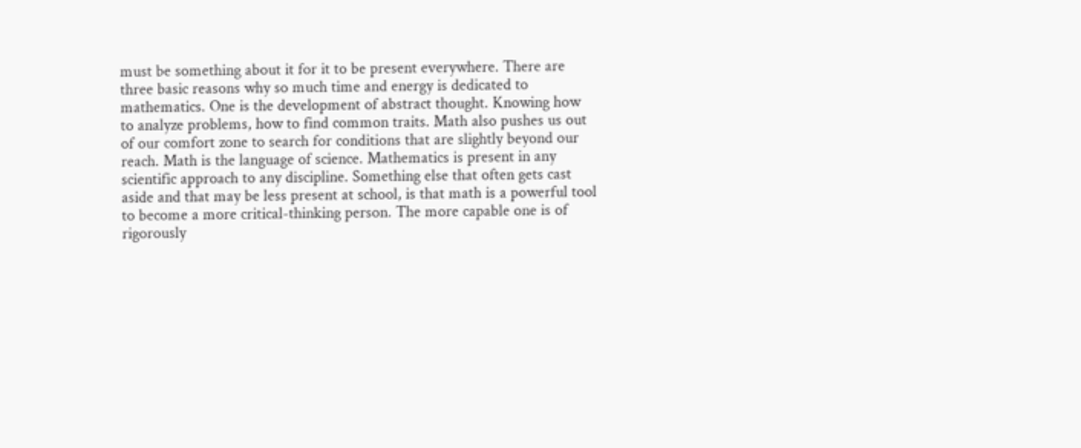must be something about it for it to be present everywhere. There are three basic reasons why so much time and energy is dedicated to mathematics. One is the development of abstract thought. Knowing how to analyze problems, how to find common traits. Math also pushes us out of our comfort zone to search for conditions that are slightly beyond our reach. Math is the language of science. Mathematics is present in any scientific approach to any discipline. Something else that often gets cast aside and that may be less present at school, is that math is a powerful tool to become a more critical-thinking person. The more capable one is of rigorously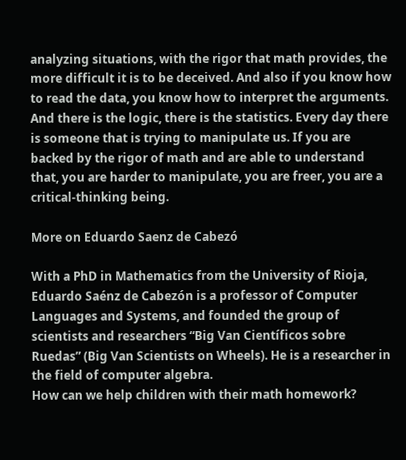analyzing situations, with the rigor that math provides, the more difficult it is to be deceived. And also if you know how to read the data, you know how to interpret the arguments. And there is the logic, there is the statistics. Every day there is someone that is trying to manipulate us. If you are backed by the rigor of math and are able to understand that, you are harder to manipulate, you are freer, you are a critical-thinking being.

More on Eduardo Saenz de Cabezó

With a PhD in Mathematics from the University of Rioja, Eduardo Saénz de Cabezón is a professor of Computer Languages and Systems, and founded the group of scientists and researchers “Big Van Científicos sobre Ruedas” (Big Van Scientists on Wheels). He is a researcher in the field of computer algebra.
How can we help children with their math homework?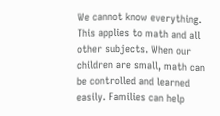We cannot know everything. This applies to math and all other subjects. When our children are small, math can be controlled and learned easily. Families can help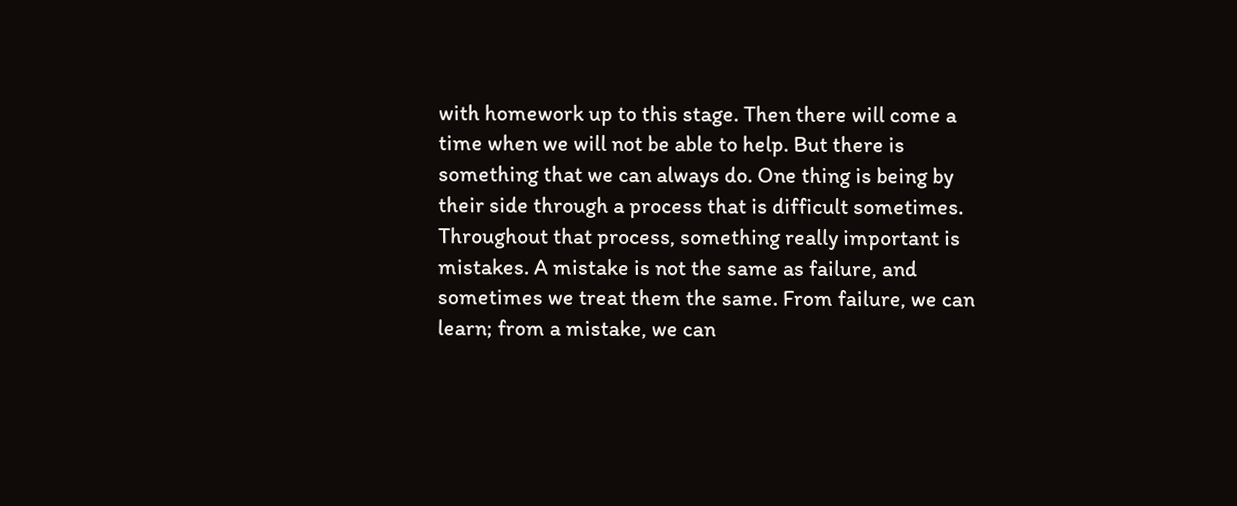with homework up to this stage. Then there will come a time when we will not be able to help. But there is something that we can always do. One thing is being by their side through a process that is difficult sometimes. Throughout that process, something really important is mistakes. A mistake is not the same as failure, and sometimes we treat them the same. From failure, we can learn; from a mistake, we can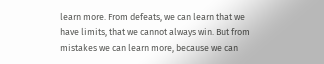learn more. From defeats, we can learn that we have limits, that we cannot always win. But from mistakes we can learn more, because we can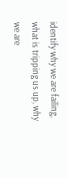identify why we are failing, what is tripping us up, why we are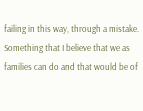failing in this way, through a mistake. Something that I believe that we as families can do and that would be of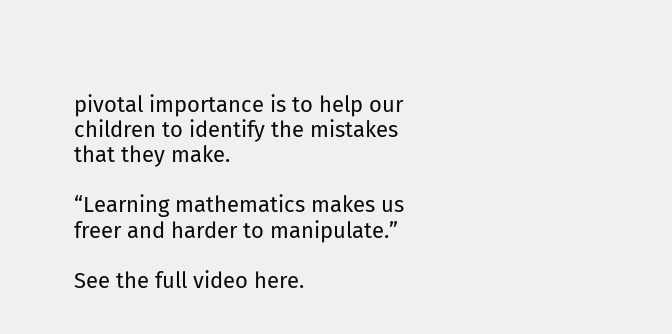pivotal importance is to help our children to identify the mistakes that they make.

“Learning mathematics makes us freer and harder to manipulate.”

See the full video here.